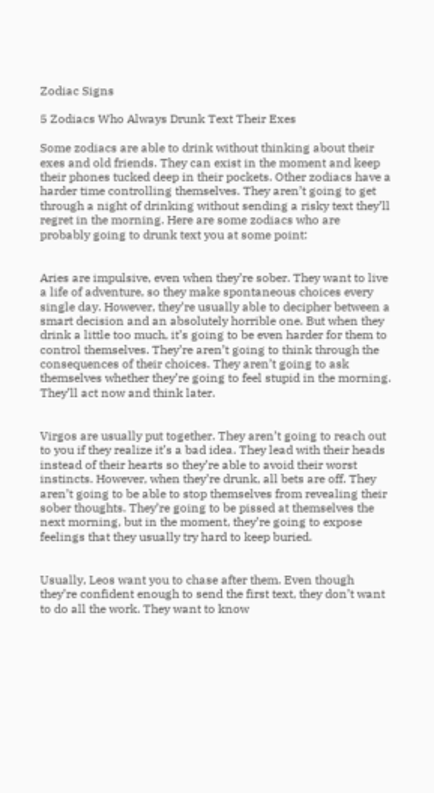Zodiac Signs

5 Zodiacs Who Always Drunk Text Their Exes

Some zodiacs are able to drink without thinking about their exes and old friends. They can exist in the moment and keep their phones tucked deep in their pockets. Other zodiacs have a harder time controlling themselves. They aren’t going to get through a night of drinking without sending a risky text they’ll regret in the morning. Here are some zodiacs who are probably going to drunk text you at some point:


Aries are impulsive, even when they’re sober. They want to live a life of adventure, so they make spontaneous choices every single day. However, they’re usually able to decipher between a smart decision and an absolutely horrible one. But when they drink a little too much, it’s going to be even harder for them to control themselves. They’re aren’t going to think through the consequences of their choices. They aren’t going to ask themselves whether they’re going to feel stupid in the morning. They’ll act now and think later.


Virgos are usually put together. They aren’t going to reach out to you if they realize it’s a bad idea. They lead with their heads instead of their hearts so they’re able to avoid their worst instincts. However, when they’re drunk, all bets are off. They aren’t going to be able to stop themselves from revealing their sober thoughts. They’re going to be pissed at themselves the next morning, but in the moment, they’re going to expose feelings that they usually try hard to keep buried.


Usually, Leos want you to chase after them. Even though they’re confident enough to send the first text, they don’t want to do all the work. They want to know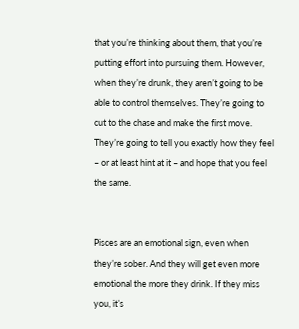that you’re thinking about them, that you’re putting effort into pursuing them. However, when they’re drunk, they aren’t going to be able to control themselves. They’re going to cut to the chase and make the first move. They’re going to tell you exactly how they feel – or at least hint at it – and hope that you feel the same.


Pisces are an emotional sign, even when they’re sober. And they will get even more emotional the more they drink. If they miss you, it’s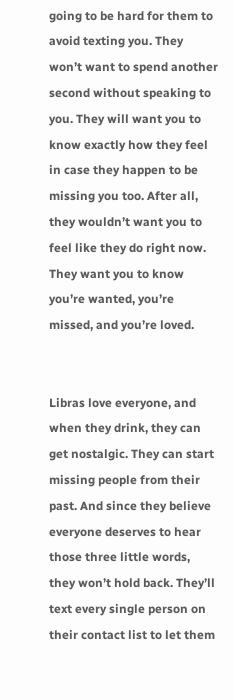going to be hard for them to avoid texting you. They won’t want to spend another second without speaking to you. They will want you to know exactly how they feel in case they happen to be missing you too. After all, they wouldn’t want you to feel like they do right now. They want you to know you’re wanted, you’re missed, and you’re loved.


Libras love everyone, and when they drink, they can get nostalgic. They can start missing people from their past. And since they believe everyone deserves to hear those three little words, they won’t hold back. They’ll text every single person on their contact list to let them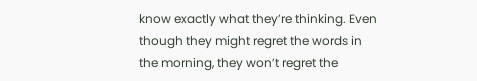know exactly what they’re thinking. Even though they might regret the words in the morning, they won’t regret the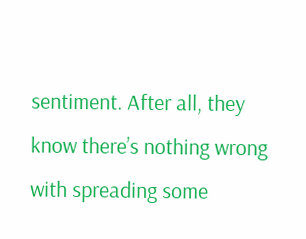sentiment. After all, they know there’s nothing wrong with spreading some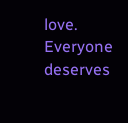love. Everyone deserves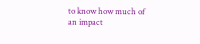to know how much of an impact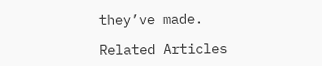they’ve made.

Related Articles